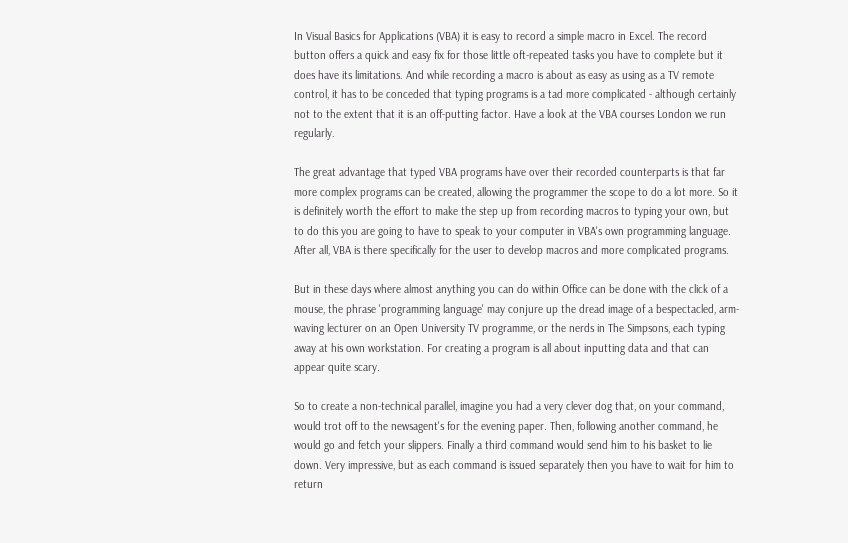In Visual Basics for Applications (VBA) it is easy to record a simple macro in Excel. The record button offers a quick and easy fix for those little oft-repeated tasks you have to complete but it does have its limitations. And while recording a macro is about as easy as using as a TV remote control, it has to be conceded that typing programs is a tad more complicated - although certainly not to the extent that it is an off-putting factor. Have a look at the VBA courses London we run regularly.

The great advantage that typed VBA programs have over their recorded counterparts is that far more complex programs can be created, allowing the programmer the scope to do a lot more. So it is definitely worth the effort to make the step up from recording macros to typing your own, but to do this you are going to have to speak to your computer in VBA's own programming language. After all, VBA is there specifically for the user to develop macros and more complicated programs.

But in these days where almost anything you can do within Office can be done with the click of a mouse, the phrase 'programming language' may conjure up the dread image of a bespectacled, arm-waving lecturer on an Open University TV programme, or the nerds in The Simpsons, each typing away at his own workstation. For creating a program is all about inputting data and that can appear quite scary.

So to create a non-technical parallel, imagine you had a very clever dog that, on your command, would trot off to the newsagent's for the evening paper. Then, following another command, he would go and fetch your slippers. Finally a third command would send him to his basket to lie down. Very impressive, but as each command is issued separately then you have to wait for him to return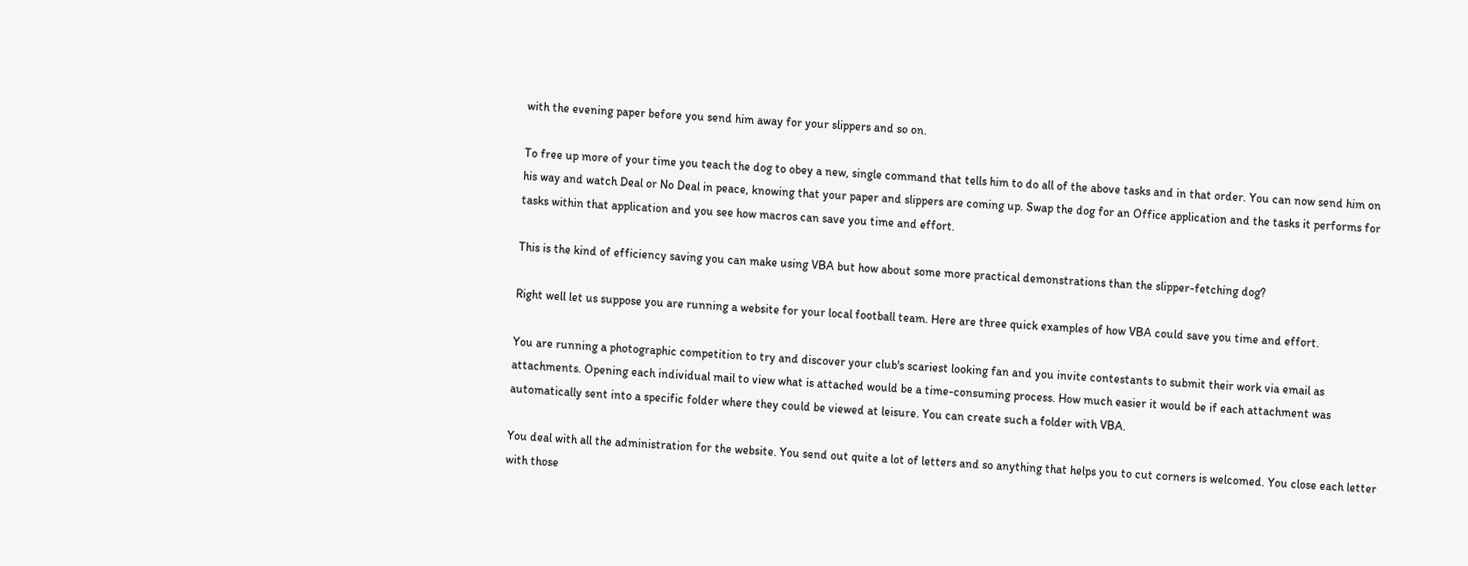with the evening paper before you send him away for your slippers and so on.

To free up more of your time you teach the dog to obey a new, single command that tells him to do all of the above tasks and in that order. You can now send him on his way and watch Deal or No Deal in peace, knowing that your paper and slippers are coming up. Swap the dog for an Office application and the tasks it performs for tasks within that application and you see how macros can save you time and effort.

This is the kind of efficiency saving you can make using VBA but how about some more practical demonstrations than the slipper-fetching dog?

Right well let us suppose you are running a website for your local football team. Here are three quick examples of how VBA could save you time and effort.

You are running a photographic competition to try and discover your club's scariest looking fan and you invite contestants to submit their work via email as attachments. Opening each individual mail to view what is attached would be a time-consuming process. How much easier it would be if each attachment was automatically sent into a specific folder where they could be viewed at leisure. You can create such a folder with VBA.

You deal with all the administration for the website. You send out quite a lot of letters and so anything that helps you to cut corners is welcomed. You close each letter with those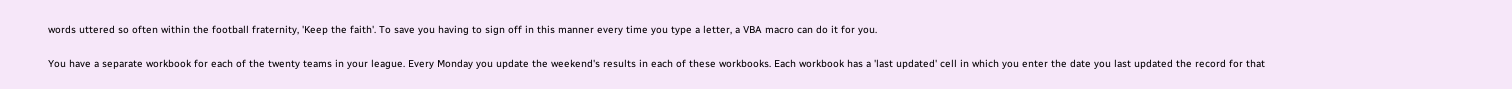words uttered so often within the football fraternity, 'Keep the faith'. To save you having to sign off in this manner every time you type a letter, a VBA macro can do it for you.

You have a separate workbook for each of the twenty teams in your league. Every Monday you update the weekend's results in each of these workbooks. Each workbook has a 'last updated' cell in which you enter the date you last updated the record for that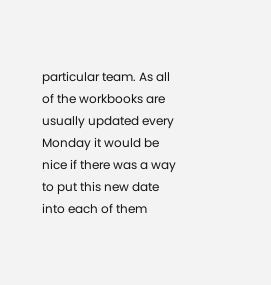particular team. As all of the workbooks are usually updated every Monday it would be nice if there was a way to put this new date into each of them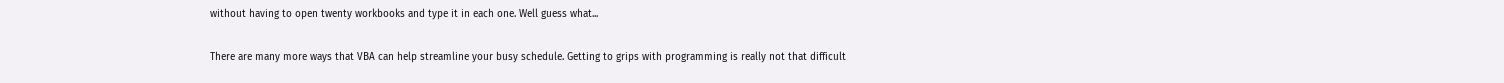without having to open twenty workbooks and type it in each one. Well guess what...

There are many more ways that VBA can help streamline your busy schedule. Getting to grips with programming is really not that difficult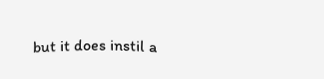but it does instil a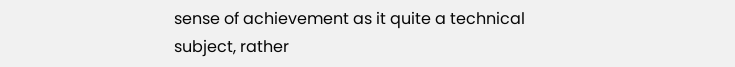sense of achievement as it quite a technical subject, rather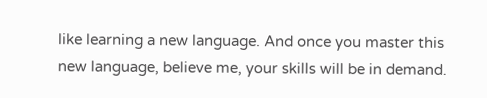like learning a new language. And once you master this new language, believe me, your skills will be in demand.